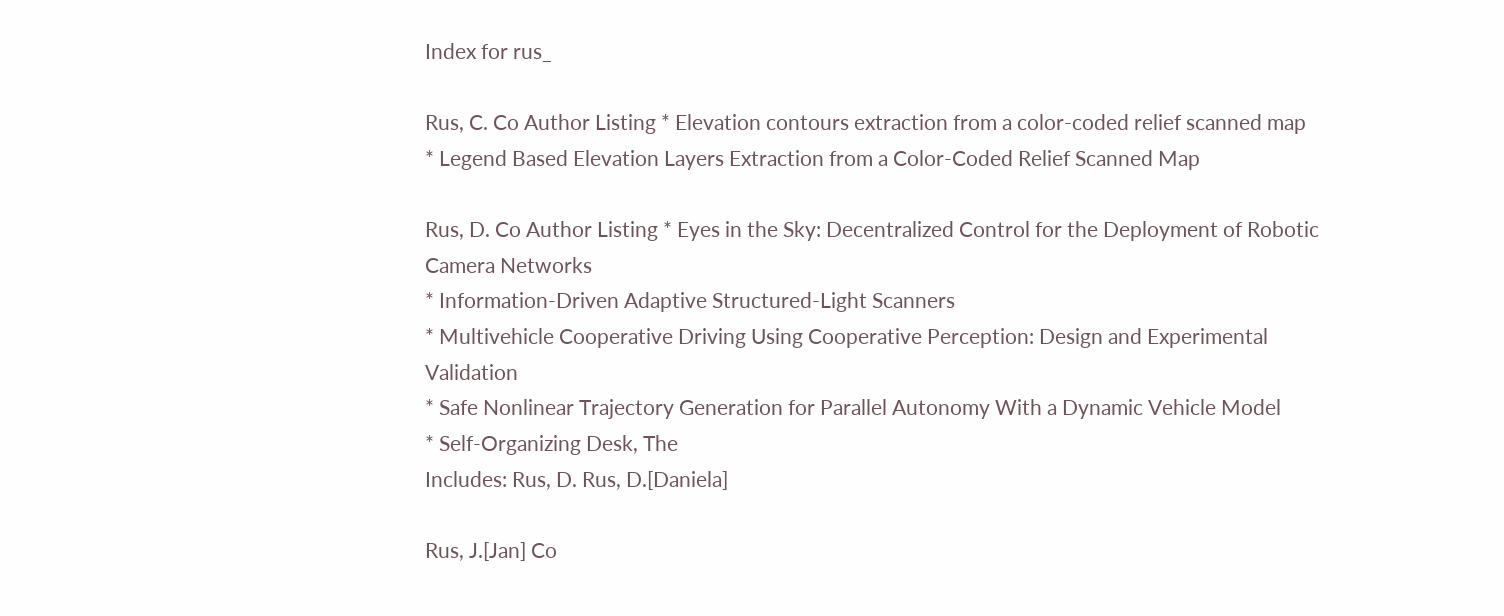Index for rus_

Rus, C. Co Author Listing * Elevation contours extraction from a color-coded relief scanned map
* Legend Based Elevation Layers Extraction from a Color-Coded Relief Scanned Map

Rus, D. Co Author Listing * Eyes in the Sky: Decentralized Control for the Deployment of Robotic Camera Networks
* Information-Driven Adaptive Structured-Light Scanners
* Multivehicle Cooperative Driving Using Cooperative Perception: Design and Experimental Validation
* Safe Nonlinear Trajectory Generation for Parallel Autonomy With a Dynamic Vehicle Model
* Self-Organizing Desk, The
Includes: Rus, D. Rus, D.[Daniela]

Rus, J.[Jan] Co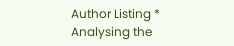Author Listing * Analysing the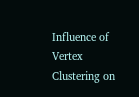Influence of Vertex Clustering on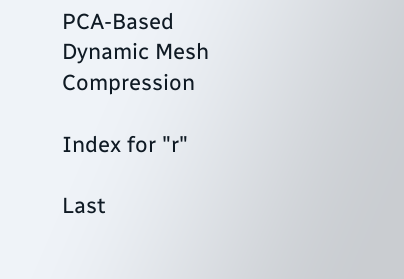PCA-Based Dynamic Mesh Compression

Index for "r"

Last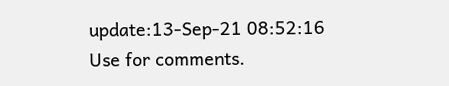update:13-Sep-21 08:52:16
Use for comments.